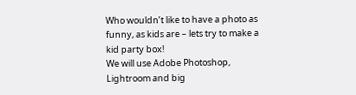Who wouldn’t like to have a photo as funny, as kids are – lets try to make a kid party box!
We will use Adobe Photoshop, Lightroom and big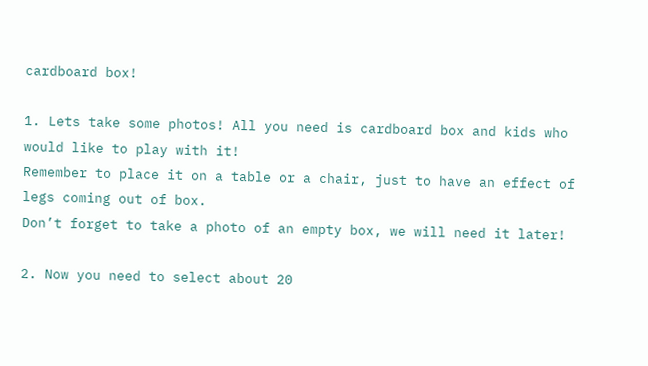cardboard box!

1. Lets take some photos! All you need is cardboard box and kids who would like to play with it!
Remember to place it on a table or a chair, just to have an effect of legs coming out of box.
Don’t forget to take a photo of an empty box, we will need it later!

2. Now you need to select about 20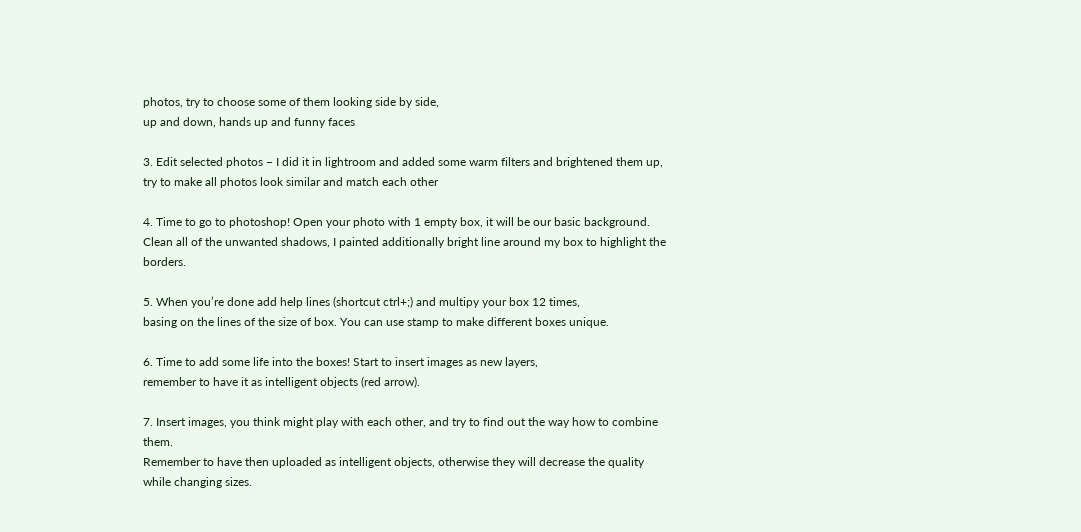photos, try to choose some of them looking side by side,
up and down, hands up and funny faces

3. Edit selected photos – I did it in lightroom and added some warm filters and brightened them up,
try to make all photos look similar and match each other

4. Time to go to photoshop! Open your photo with 1 empty box, it will be our basic background.
Clean all of the unwanted shadows, I painted additionally bright line around my box to highlight the borders.

5. When you’re done add help lines (shortcut ctrl+;) and multipy your box 12 times,
basing on the lines of the size of box. You can use stamp to make different boxes unique.

6. Time to add some life into the boxes! Start to insert images as new layers,
remember to have it as intelligent objects (red arrow).

7. Insert images, you think might play with each other, and try to find out the way how to combine them.
Remember to have then uploaded as intelligent objects, otherwise they will decrease the quality while changing sizes.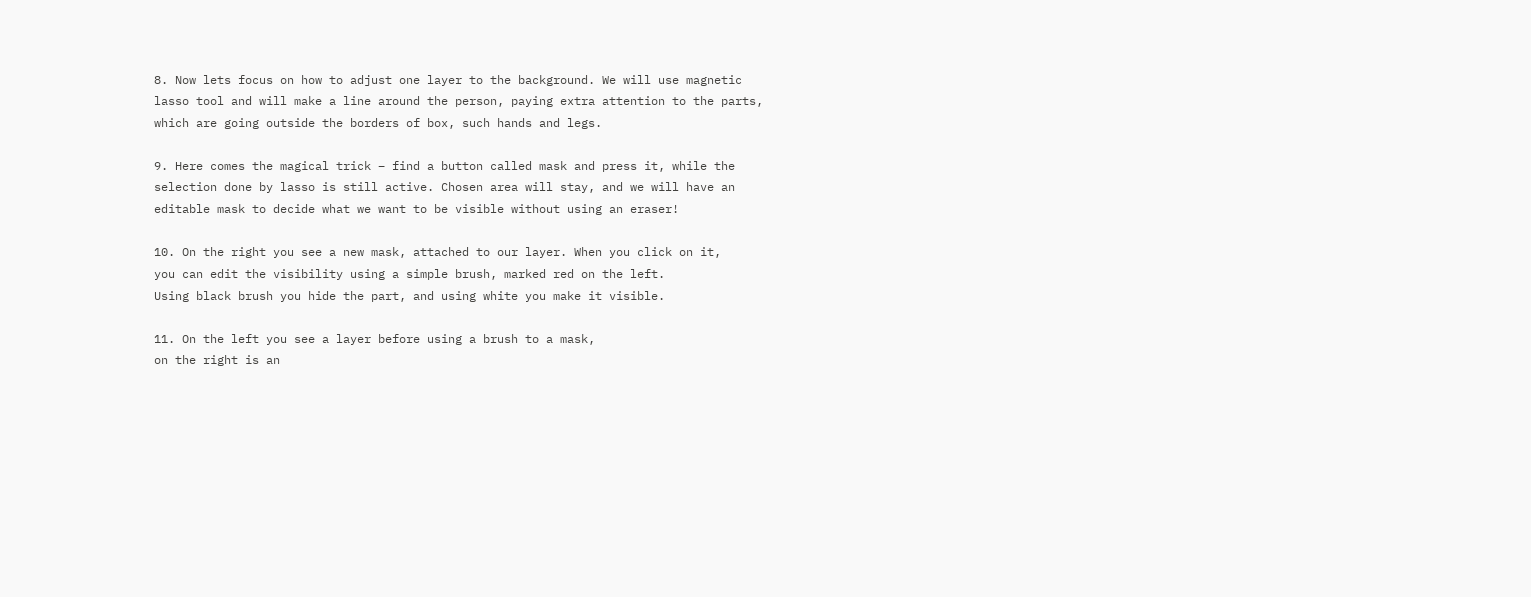8. Now lets focus on how to adjust one layer to the background. We will use magnetic lasso tool and will make a line around the person, paying extra attention to the parts,
which are going outside the borders of box, such hands and legs.

9. Here comes the magical trick – find a button called mask and press it, while the selection done by lasso is still active. Chosen area will stay, and we will have an editable mask to decide what we want to be visible without using an eraser!

10. On the right you see a new mask, attached to our layer. When you click on it,
you can edit the visibility using a simple brush, marked red on the left.
Using black brush you hide the part, and using white you make it visible.

11. On the left you see a layer before using a brush to a mask,
on the right is an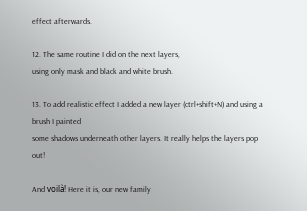effect afterwards.

12. The same routine I did on the next layers,
using only mask and black and white brush.

13. To add realistic effect I added a new layer (ctrl+shift+N) and using a brush I painted
some shadows underneath other layers. It really helps the layers pop out!

And voilà! Here it is, our new family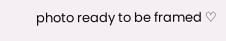photo ready to be framed ♡